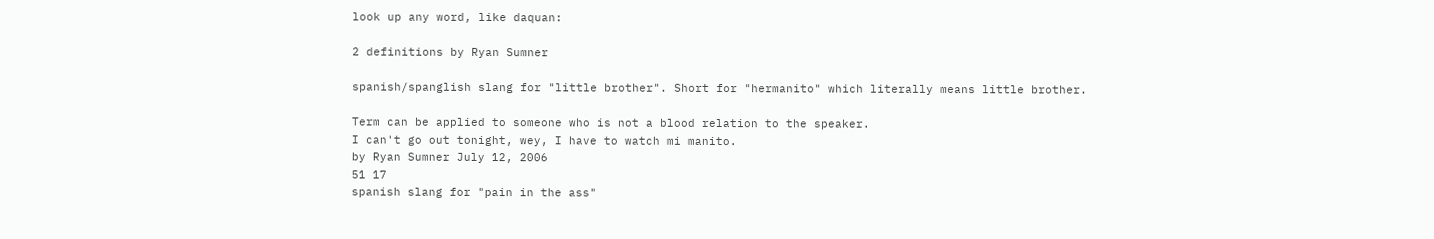look up any word, like daquan:

2 definitions by Ryan Sumner

spanish/spanglish slang for "little brother". Short for "hermanito" which literally means little brother.

Term can be applied to someone who is not a blood relation to the speaker.
I can't go out tonight, wey, I have to watch mi manito.
by Ryan Sumner July 12, 2006
51 17
spanish slang for "pain in the ass"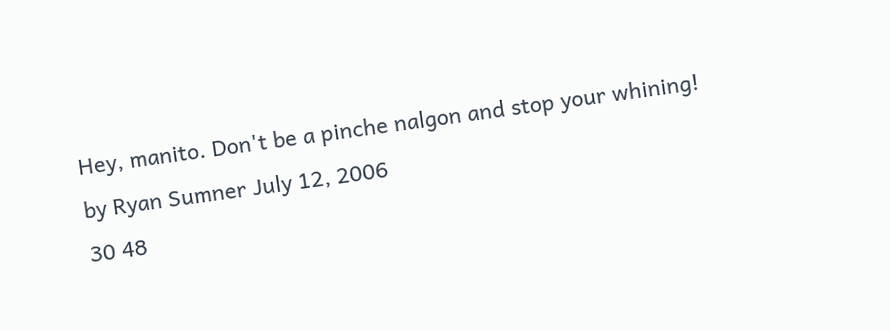Hey, manito. Don't be a pinche nalgon and stop your whining!
by Ryan Sumner July 12, 2006
30 48